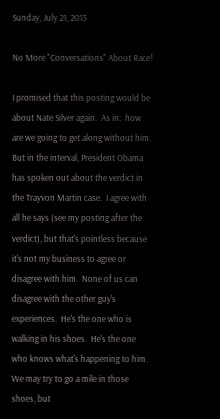Sunday, July 21, 2013

No More "Conversations" About Race!

I promised that this posting would be about Nate Silver again.  As in:  how are we going to get along without him.  But in the interval, President Obama has spoken out about the verdict in the Trayvon Martin case.  I agree with all he says (see my posting after the verdict), but that's pointless because it's not my business to agree or disagree with him.  None of us can disagree with the other guy's experiences.  He's the one who is walking in his shoes.  He's the one who knows what's happening to him. We may try to go a mile in those shoes, but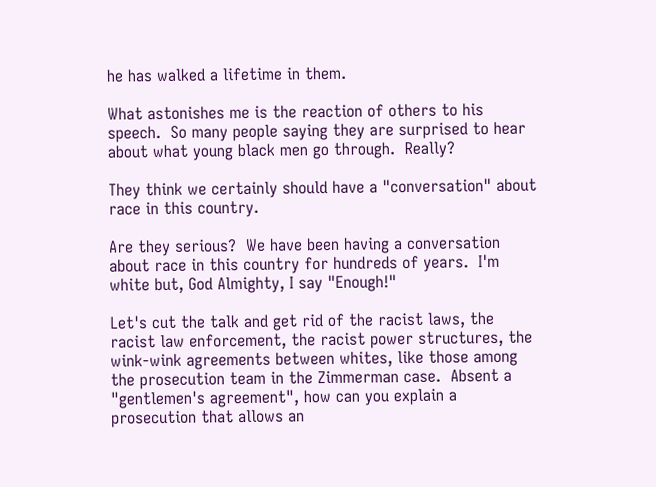he has walked a lifetime in them.

What astonishes me is the reaction of others to his speech.  So many people saying they are surprised to hear about what young black men go through.  Really?

They think we certainly should have a "conversation" about race in this country.

Are they serious?  We have been having a conversation about race in this country for hundreds of years.  I'm white but, God Almighty, I say "Enough!"

Let's cut the talk and get rid of the racist laws, the racist law enforcement, the racist power structures, the wink-wink agreements between whites, like those among the prosecution team in the Zimmerman case.  Absent a "gentlemen's agreement", how can you explain a prosecution that allows an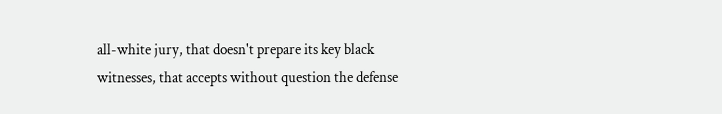all-white jury, that doesn't prepare its key black witnesses, that accepts without question the defense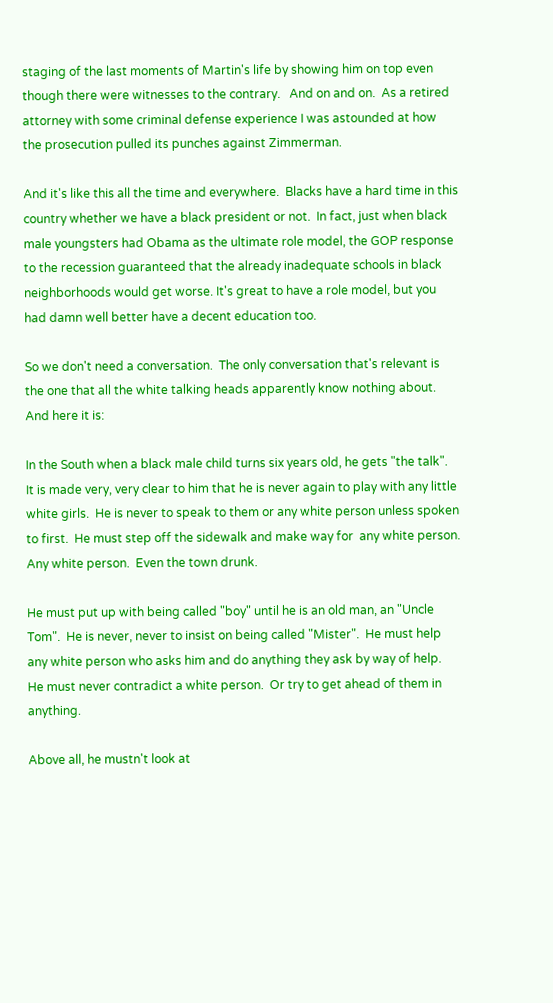staging of the last moments of Martin's life by showing him on top even though there were witnesses to the contrary.   And on and on.  As a retired attorney with some criminal defense experience I was astounded at how the prosecution pulled its punches against Zimmerman.

And it's like this all the time and everywhere.  Blacks have a hard time in this country whether we have a black president or not.  In fact, just when black male youngsters had Obama as the ultimate role model, the GOP response to the recession guaranteed that the already inadequate schools in black neighborhoods would get worse. It's great to have a role model, but you had damn well better have a decent education too.

So we don't need a conversation.  The only conversation that's relevant is the one that all the white talking heads apparently know nothing about.  And here it is:

In the South when a black male child turns six years old, he gets "the talk".  It is made very, very clear to him that he is never again to play with any little white girls.  He is never to speak to them or any white person unless spoken to first.  He must step off the sidewalk and make way for  any white person. Any white person.  Even the town drunk.

He must put up with being called "boy" until he is an old man, an "Uncle Tom".  He is never, never to insist on being called "Mister".  He must help any white person who asks him and do anything they ask by way of help.  He must never contradict a white person.  Or try to get ahead of them in anything.

Above all, he mustn't look at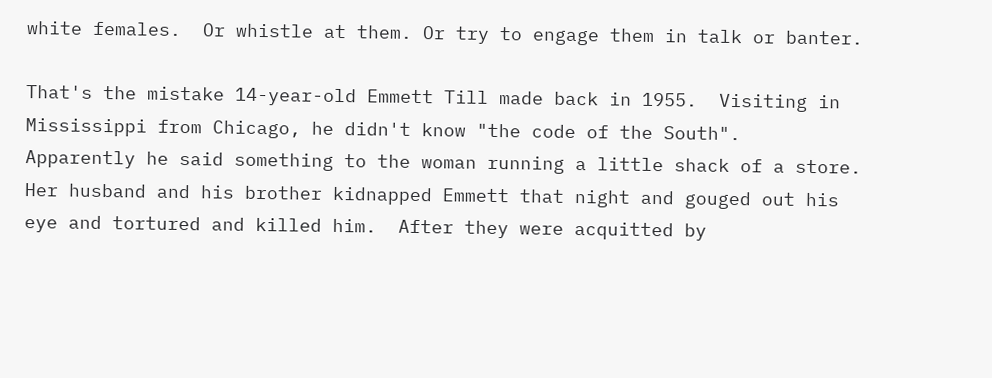white females.  Or whistle at them. Or try to engage them in talk or banter.

That's the mistake 14-year-old Emmett Till made back in 1955.  Visiting in Mississippi from Chicago, he didn't know "the code of the South".  Apparently he said something to the woman running a little shack of a store.  Her husband and his brother kidnapped Emmett that night and gouged out his eye and tortured and killed him.  After they were acquitted by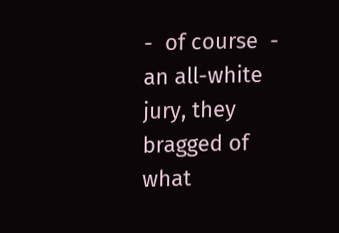-  of course  -  an all-white jury, they bragged of what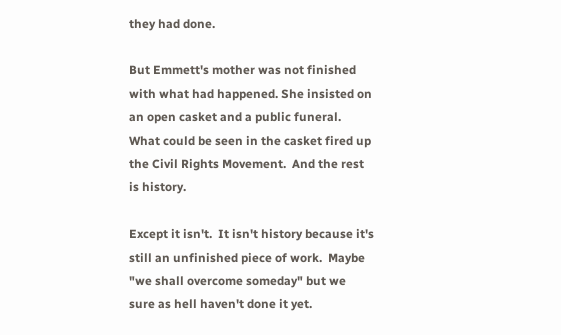they had done.

But Emmett's mother was not finished with what had happened. She insisted on an open casket and a public funeral.  What could be seen in the casket fired up the Civil Rights Movement.  And the rest is history.

Except it isn't.  It isn't history because it's still an unfinished piece of work.  Maybe "we shall overcome someday" but we sure as hell haven't done it yet.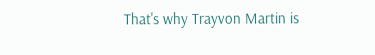That's why Trayvon Martin is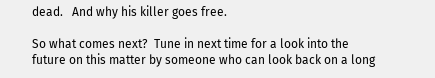dead.   And why his killer goes free.

So what comes next?  Tune in next time for a look into the future on this matter by someone who can look back on a long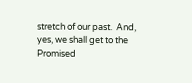stretch of our past.  And, yes, we shall get to the Promised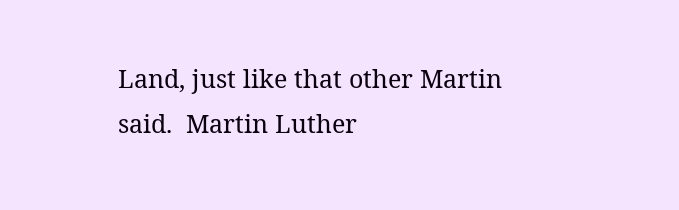Land, just like that other Martin said.  Martin Luther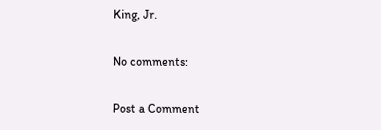King, Jr.

No comments:

Post a Comment